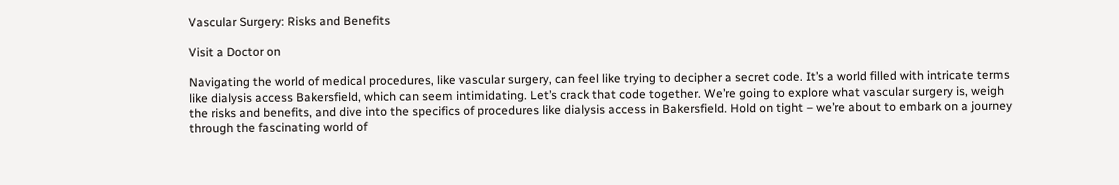Vascular Surgery: Risks and Benefits

Visit a Doctor on

Navigating the world of medical procedures, like vascular surgery, can feel like trying to decipher a secret code. It’s a world filled with intricate terms like dialysis access Bakersfield, which can seem intimidating. Let’s crack that code together. We’re going to explore what vascular surgery is, weigh the risks and benefits, and dive into the specifics of procedures like dialysis access in Bakersfield. Hold on tight – we’re about to embark on a journey through the fascinating world of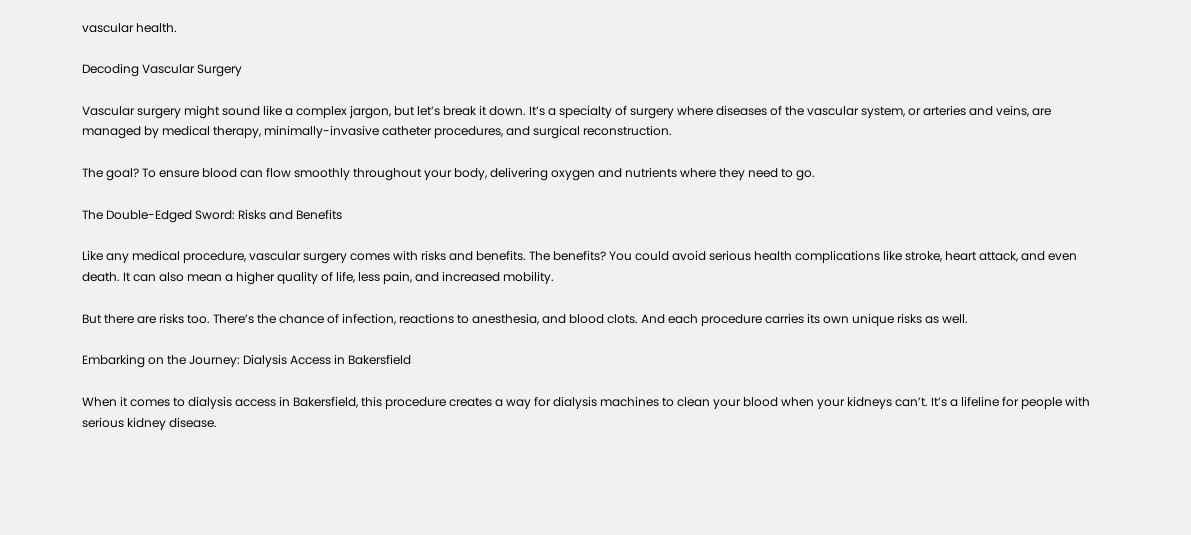vascular health.

Decoding Vascular Surgery

Vascular surgery might sound like a complex jargon, but let’s break it down. It’s a specialty of surgery where diseases of the vascular system, or arteries and veins, are managed by medical therapy, minimally-invasive catheter procedures, and surgical reconstruction.

The goal? To ensure blood can flow smoothly throughout your body, delivering oxygen and nutrients where they need to go.

The Double-Edged Sword: Risks and Benefits

Like any medical procedure, vascular surgery comes with risks and benefits. The benefits? You could avoid serious health complications like stroke, heart attack, and even death. It can also mean a higher quality of life, less pain, and increased mobility.

But there are risks too. There’s the chance of infection, reactions to anesthesia, and blood clots. And each procedure carries its own unique risks as well.

Embarking on the Journey: Dialysis Access in Bakersfield

When it comes to dialysis access in Bakersfield, this procedure creates a way for dialysis machines to clean your blood when your kidneys can’t. It’s a lifeline for people with serious kidney disease.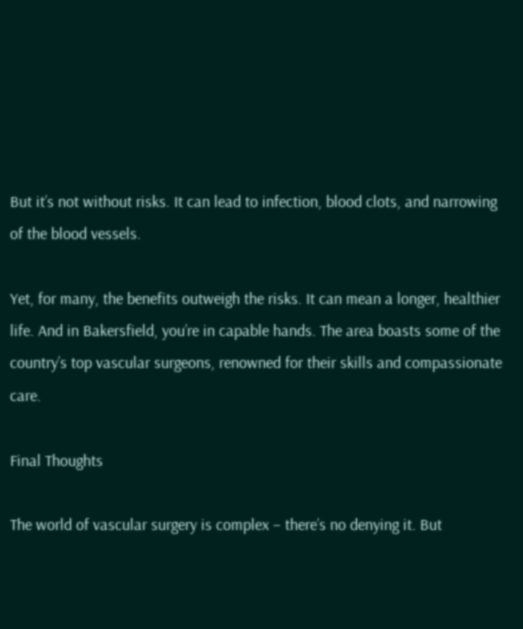But it’s not without risks. It can lead to infection, blood clots, and narrowing of the blood vessels.

Yet, for many, the benefits outweigh the risks. It can mean a longer, healthier life. And in Bakersfield, you’re in capable hands. The area boasts some of the country’s top vascular surgeons, renowned for their skills and compassionate care.

Final Thoughts

The world of vascular surgery is complex – there’s no denying it. But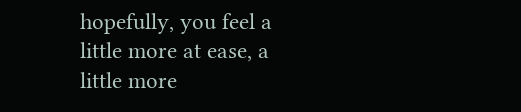hopefully, you feel a little more at ease, a little more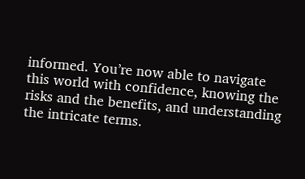informed. You’re now able to navigate this world with confidence, knowing the risks and the benefits, and understanding the intricate terms.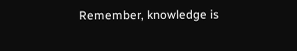Remember, knowledge is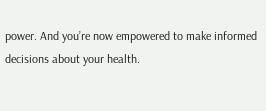power. And you’re now empowered to make informed decisions about your health.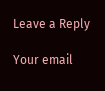Leave a Reply

Your email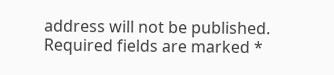address will not be published. Required fields are marked *